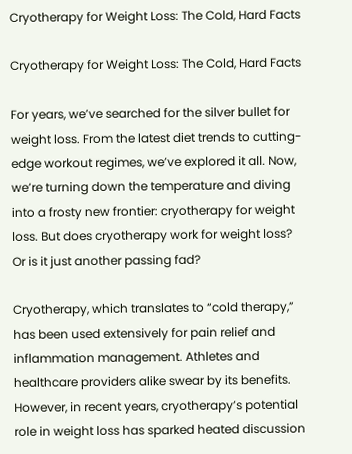Cryotherapy for Weight Loss: The Cold, Hard Facts

Cryotherapy for Weight Loss: The Cold, Hard Facts

For years, we’ve searched for the silver bullet for weight loss. From the latest diet trends to cutting-edge workout regimes, we’ve explored it all. Now, we’re turning down the temperature and diving into a frosty new frontier: cryotherapy for weight loss. But does cryotherapy work for weight loss? Or is it just another passing fad?

Cryotherapy, which translates to “cold therapy,” has been used extensively for pain relief and inflammation management. Athletes and healthcare providers alike swear by its benefits. However, in recent years, cryotherapy’s potential role in weight loss has sparked heated discussion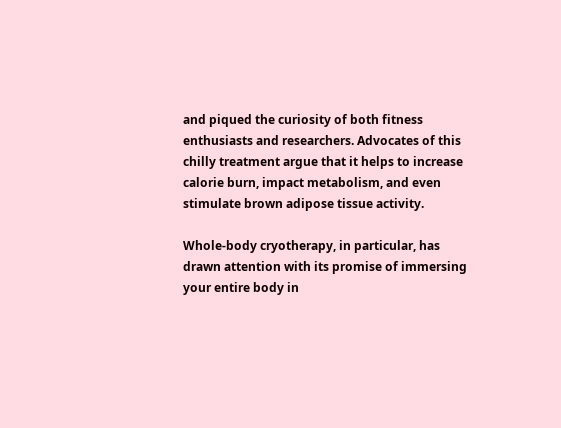and piqued the curiosity of both fitness enthusiasts and researchers. Advocates of this chilly treatment argue that it helps to increase calorie burn, impact metabolism, and even stimulate brown adipose tissue activity.

Whole-body cryotherapy, in particular, has drawn attention with its promise of immersing your entire body in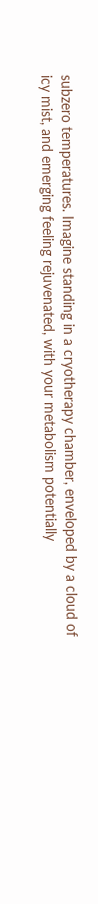subzero temperatures. Imagine standing in a cryotherapy chamber, enveloped by a cloud of icy mist, and emerging feeling rejuvenated, with your metabolism potentially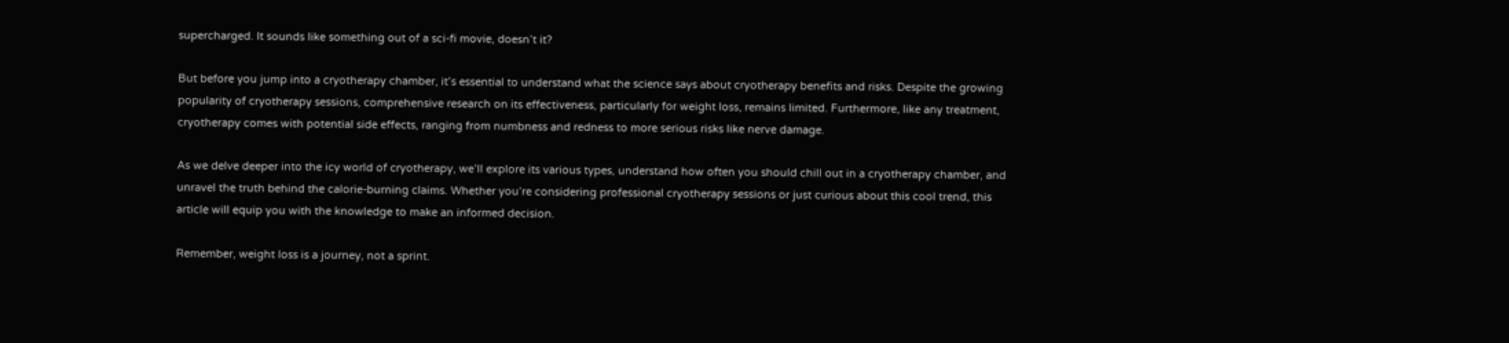supercharged. It sounds like something out of a sci-fi movie, doesn’t it?

But before you jump into a cryotherapy chamber, it’s essential to understand what the science says about cryotherapy benefits and risks. Despite the growing popularity of cryotherapy sessions, comprehensive research on its effectiveness, particularly for weight loss, remains limited. Furthermore, like any treatment, cryotherapy comes with potential side effects, ranging from numbness and redness to more serious risks like nerve damage.

As we delve deeper into the icy world of cryotherapy, we’ll explore its various types, understand how often you should chill out in a cryotherapy chamber, and unravel the truth behind the calorie-burning claims. Whether you’re considering professional cryotherapy sessions or just curious about this cool trend, this article will equip you with the knowledge to make an informed decision.

Remember, weight loss is a journey, not a sprint.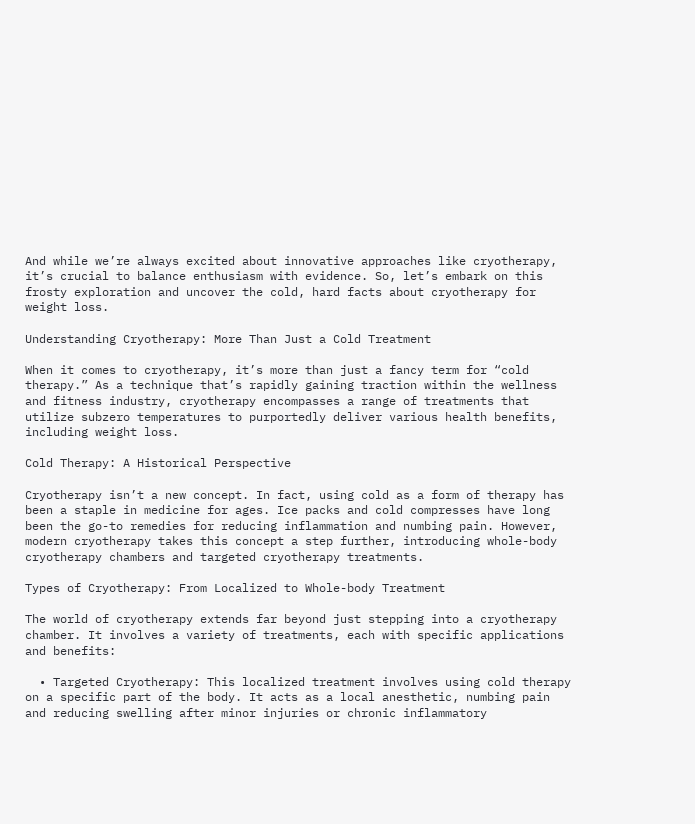And while we’re always excited about innovative approaches like cryotherapy, it’s crucial to balance enthusiasm with evidence. So, let’s embark on this frosty exploration and uncover the cold, hard facts about cryotherapy for weight loss.

Understanding Cryotherapy: More Than Just a Cold Treatment

When it comes to cryotherapy, it’s more than just a fancy term for “cold therapy.” As a technique that’s rapidly gaining traction within the wellness and fitness industry, cryotherapy encompasses a range of treatments that utilize subzero temperatures to purportedly deliver various health benefits, including weight loss.

Cold Therapy: A Historical Perspective

Cryotherapy isn’t a new concept. In fact, using cold as a form of therapy has been a staple in medicine for ages. Ice packs and cold compresses have long been the go-to remedies for reducing inflammation and numbing pain. However, modern cryotherapy takes this concept a step further, introducing whole-body cryotherapy chambers and targeted cryotherapy treatments.

Types of Cryotherapy: From Localized to Whole-body Treatment

The world of cryotherapy extends far beyond just stepping into a cryotherapy chamber. It involves a variety of treatments, each with specific applications and benefits:

  • Targeted Cryotherapy: This localized treatment involves using cold therapy on a specific part of the body. It acts as a local anesthetic, numbing pain and reducing swelling after minor injuries or chronic inflammatory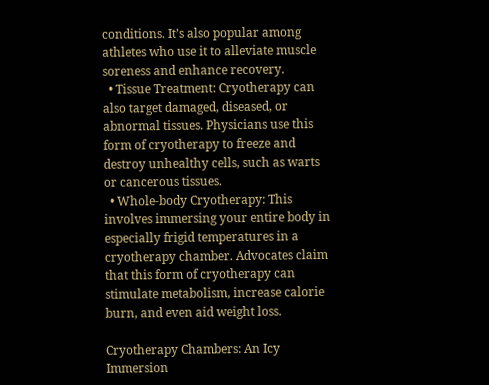conditions. It’s also popular among athletes who use it to alleviate muscle soreness and enhance recovery.
  • Tissue Treatment: Cryotherapy can also target damaged, diseased, or abnormal tissues. Physicians use this form of cryotherapy to freeze and destroy unhealthy cells, such as warts or cancerous tissues.
  • Whole-body Cryotherapy: This involves immersing your entire body in especially frigid temperatures in a cryotherapy chamber. Advocates claim that this form of cryotherapy can stimulate metabolism, increase calorie burn, and even aid weight loss.

Cryotherapy Chambers: An Icy Immersion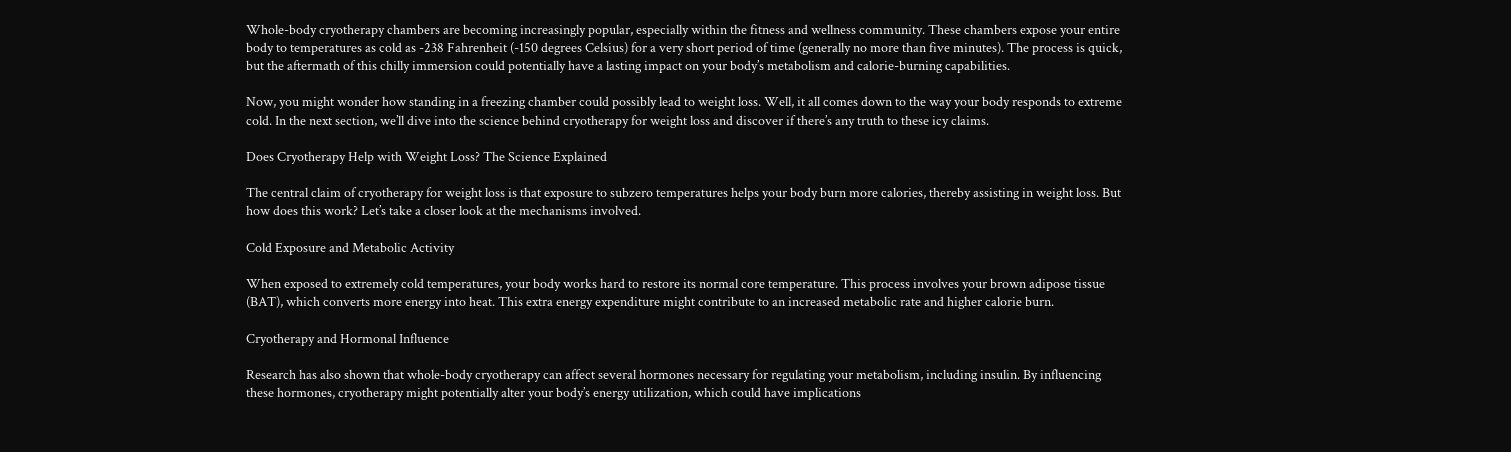Whole-body cryotherapy chambers are becoming increasingly popular, especially within the fitness and wellness community. These chambers expose your entire body to temperatures as cold as -238 Fahrenheit (-150 degrees Celsius) for a very short period of time (generally no more than five minutes). The process is quick, but the aftermath of this chilly immersion could potentially have a lasting impact on your body’s metabolism and calorie-burning capabilities.

Now, you might wonder how standing in a freezing chamber could possibly lead to weight loss. Well, it all comes down to the way your body responds to extreme cold. In the next section, we’ll dive into the science behind cryotherapy for weight loss and discover if there’s any truth to these icy claims.

Does Cryotherapy Help with Weight Loss? The Science Explained

The central claim of cryotherapy for weight loss is that exposure to subzero temperatures helps your body burn more calories, thereby assisting in weight loss. But how does this work? Let’s take a closer look at the mechanisms involved.

Cold Exposure and Metabolic Activity

When exposed to extremely cold temperatures, your body works hard to restore its normal core temperature. This process involves your brown adipose tissue (BAT), which converts more energy into heat. This extra energy expenditure might contribute to an increased metabolic rate and higher calorie burn.

Cryotherapy and Hormonal Influence

Research has also shown that whole-body cryotherapy can affect several hormones necessary for regulating your metabolism, including insulin. By influencing these hormones, cryotherapy might potentially alter your body’s energy utilization, which could have implications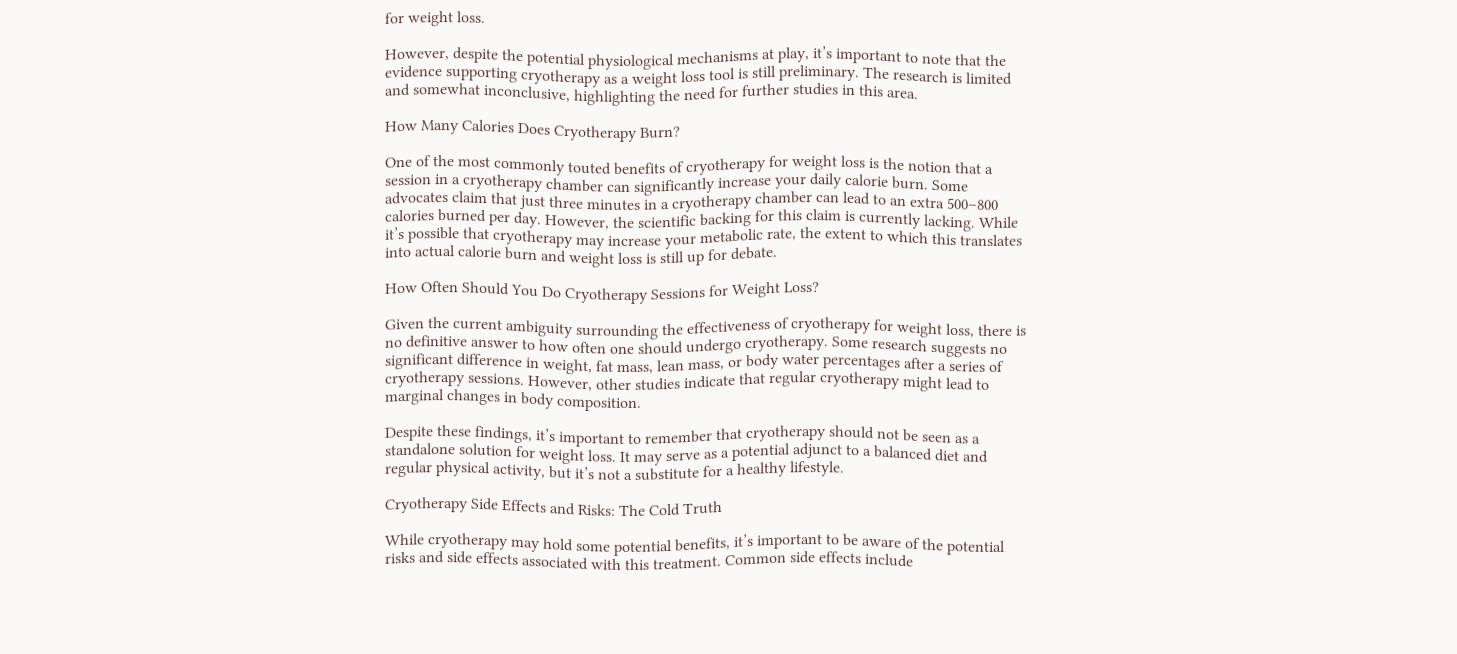for weight loss.

However, despite the potential physiological mechanisms at play, it’s important to note that the evidence supporting cryotherapy as a weight loss tool is still preliminary. The research is limited and somewhat inconclusive, highlighting the need for further studies in this area.

How Many Calories Does Cryotherapy Burn?

One of the most commonly touted benefits of cryotherapy for weight loss is the notion that a session in a cryotherapy chamber can significantly increase your daily calorie burn. Some advocates claim that just three minutes in a cryotherapy chamber can lead to an extra 500–800 calories burned per day. However, the scientific backing for this claim is currently lacking. While it’s possible that cryotherapy may increase your metabolic rate, the extent to which this translates into actual calorie burn and weight loss is still up for debate.

How Often Should You Do Cryotherapy Sessions for Weight Loss?

Given the current ambiguity surrounding the effectiveness of cryotherapy for weight loss, there is no definitive answer to how often one should undergo cryotherapy. Some research suggests no significant difference in weight, fat mass, lean mass, or body water percentages after a series of cryotherapy sessions. However, other studies indicate that regular cryotherapy might lead to marginal changes in body composition.

Despite these findings, it’s important to remember that cryotherapy should not be seen as a standalone solution for weight loss. It may serve as a potential adjunct to a balanced diet and regular physical activity, but it’s not a substitute for a healthy lifestyle.

Cryotherapy Side Effects and Risks: The Cold Truth

While cryotherapy may hold some potential benefits, it’s important to be aware of the potential risks and side effects associated with this treatment. Common side effects include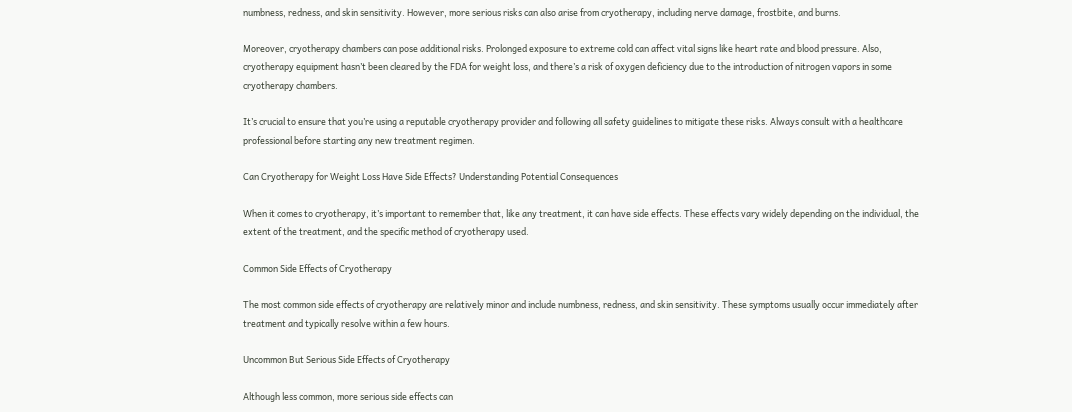numbness, redness, and skin sensitivity. However, more serious risks can also arise from cryotherapy, including nerve damage, frostbite, and burns.

Moreover, cryotherapy chambers can pose additional risks. Prolonged exposure to extreme cold can affect vital signs like heart rate and blood pressure. Also, cryotherapy equipment hasn’t been cleared by the FDA for weight loss, and there’s a risk of oxygen deficiency due to the introduction of nitrogen vapors in some cryotherapy chambers.

It’s crucial to ensure that you’re using a reputable cryotherapy provider and following all safety guidelines to mitigate these risks. Always consult with a healthcare professional before starting any new treatment regimen.

Can Cryotherapy for Weight Loss Have Side Effects? Understanding Potential Consequences

When it comes to cryotherapy, it’s important to remember that, like any treatment, it can have side effects. These effects vary widely depending on the individual, the extent of the treatment, and the specific method of cryotherapy used.

Common Side Effects of Cryotherapy

The most common side effects of cryotherapy are relatively minor and include numbness, redness, and skin sensitivity. These symptoms usually occur immediately after treatment and typically resolve within a few hours.

Uncommon But Serious Side Effects of Cryotherapy

Although less common, more serious side effects can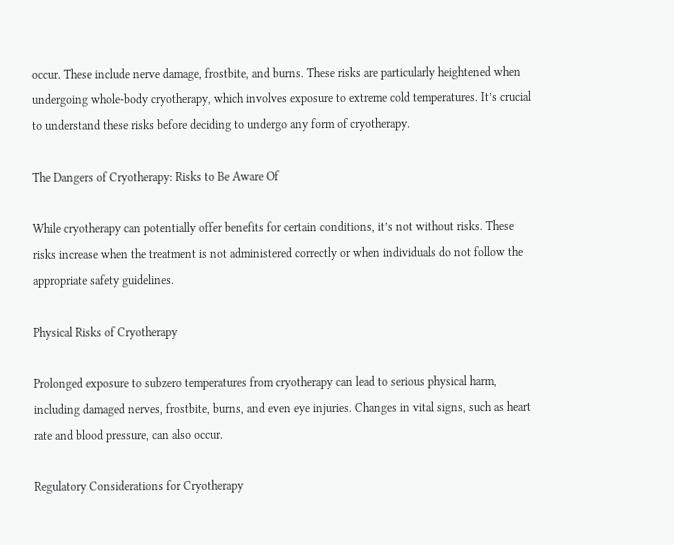occur. These include nerve damage, frostbite, and burns. These risks are particularly heightened when undergoing whole-body cryotherapy, which involves exposure to extreme cold temperatures. It’s crucial to understand these risks before deciding to undergo any form of cryotherapy.

The Dangers of Cryotherapy: Risks to Be Aware Of

While cryotherapy can potentially offer benefits for certain conditions, it’s not without risks. These risks increase when the treatment is not administered correctly or when individuals do not follow the appropriate safety guidelines.

Physical Risks of Cryotherapy

Prolonged exposure to subzero temperatures from cryotherapy can lead to serious physical harm, including damaged nerves, frostbite, burns, and even eye injuries. Changes in vital signs, such as heart rate and blood pressure, can also occur.

Regulatory Considerations for Cryotherapy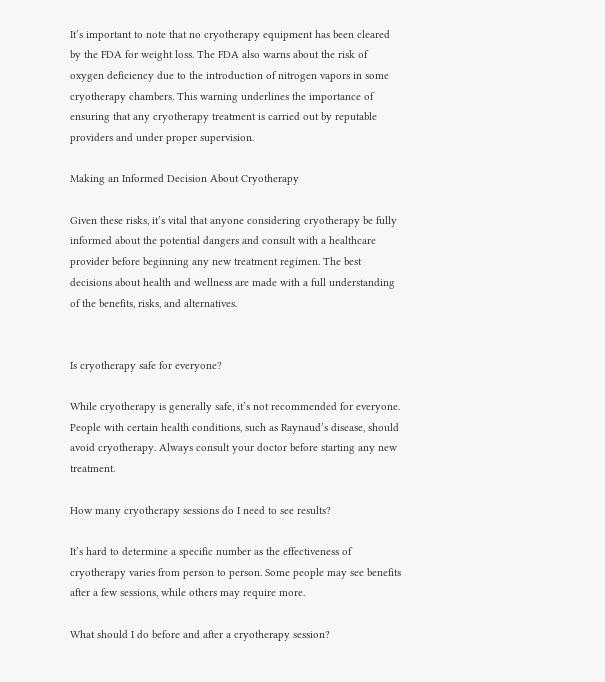It’s important to note that no cryotherapy equipment has been cleared by the FDA for weight loss. The FDA also warns about the risk of oxygen deficiency due to the introduction of nitrogen vapors in some cryotherapy chambers. This warning underlines the importance of ensuring that any cryotherapy treatment is carried out by reputable providers and under proper supervision.

Making an Informed Decision About Cryotherapy

Given these risks, it’s vital that anyone considering cryotherapy be fully informed about the potential dangers and consult with a healthcare provider before beginning any new treatment regimen. The best decisions about health and wellness are made with a full understanding of the benefits, risks, and alternatives.


Is cryotherapy safe for everyone?

While cryotherapy is generally safe, it’s not recommended for everyone. People with certain health conditions, such as Raynaud’s disease, should avoid cryotherapy. Always consult your doctor before starting any new treatment.

How many cryotherapy sessions do I need to see results?

It’s hard to determine a specific number as the effectiveness of cryotherapy varies from person to person. Some people may see benefits after a few sessions, while others may require more.

What should I do before and after a cryotherapy session?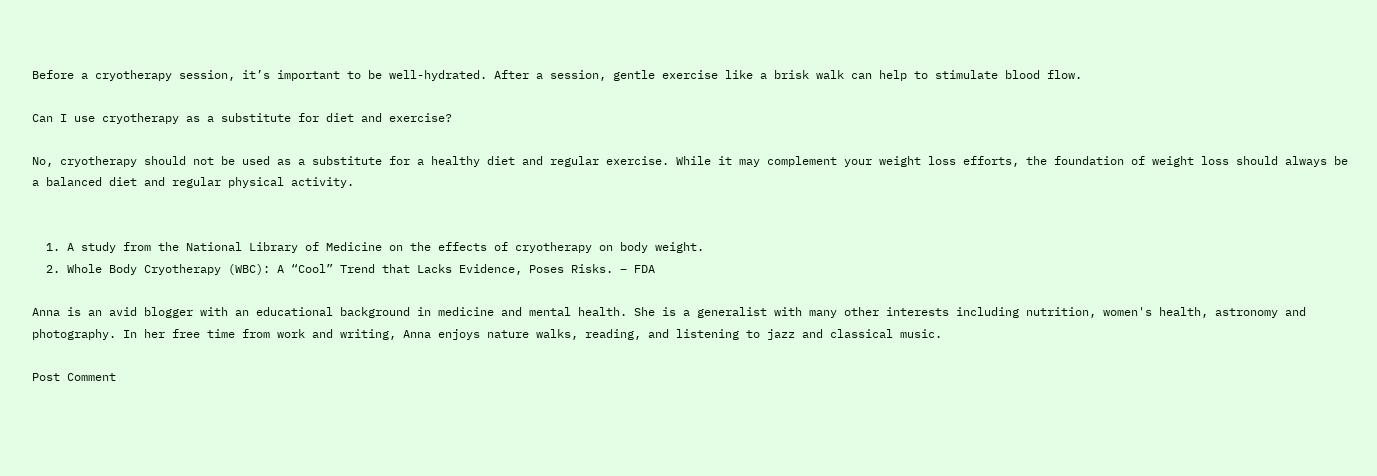Before a cryotherapy session, it’s important to be well-hydrated. After a session, gentle exercise like a brisk walk can help to stimulate blood flow.

Can I use cryotherapy as a substitute for diet and exercise?

No, cryotherapy should not be used as a substitute for a healthy diet and regular exercise. While it may complement your weight loss efforts, the foundation of weight loss should always be a balanced diet and regular physical activity.


  1. A study from the National Library of Medicine on the effects of cryotherapy on body weight.
  2. Whole Body Cryotherapy (WBC): A “Cool” Trend that Lacks Evidence, Poses Risks. – FDA

Anna is an avid blogger with an educational background in medicine and mental health. She is a generalist with many other interests including nutrition, women's health, astronomy and photography. In her free time from work and writing, Anna enjoys nature walks, reading, and listening to jazz and classical music.

Post Comment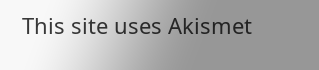This site uses Akismet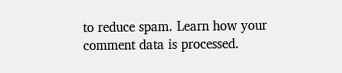to reduce spam. Learn how your comment data is processed.